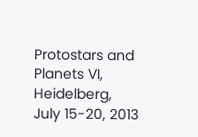Protostars and Planets VI, Heidelberg, July 15-20, 2013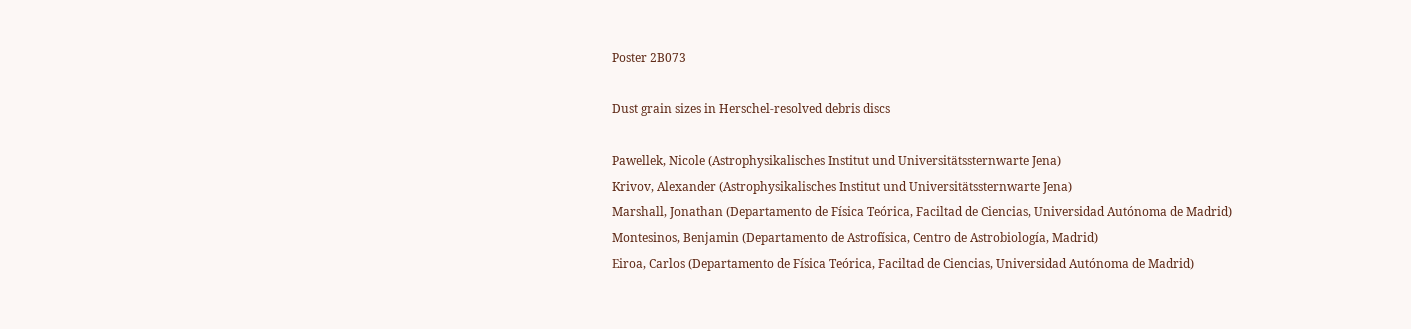Poster 2B073

Dust grain sizes in Herschel-resolved debris discs

Pawellek, Nicole (Astrophysikalisches Institut und Universitätssternwarte Jena)
Krivov, Alexander (Astrophysikalisches Institut und Universitätssternwarte Jena)
Marshall, Jonathan (Departamento de Física Teórica, Faciltad de Ciencias, Universidad Autónoma de Madrid)
Montesinos, Benjamin (Departamento de Astrofísica, Centro de Astrobiología, Madrid)
Eiroa, Carlos (Departamento de Física Teórica, Faciltad de Ciencias, Universidad Autónoma de Madrid)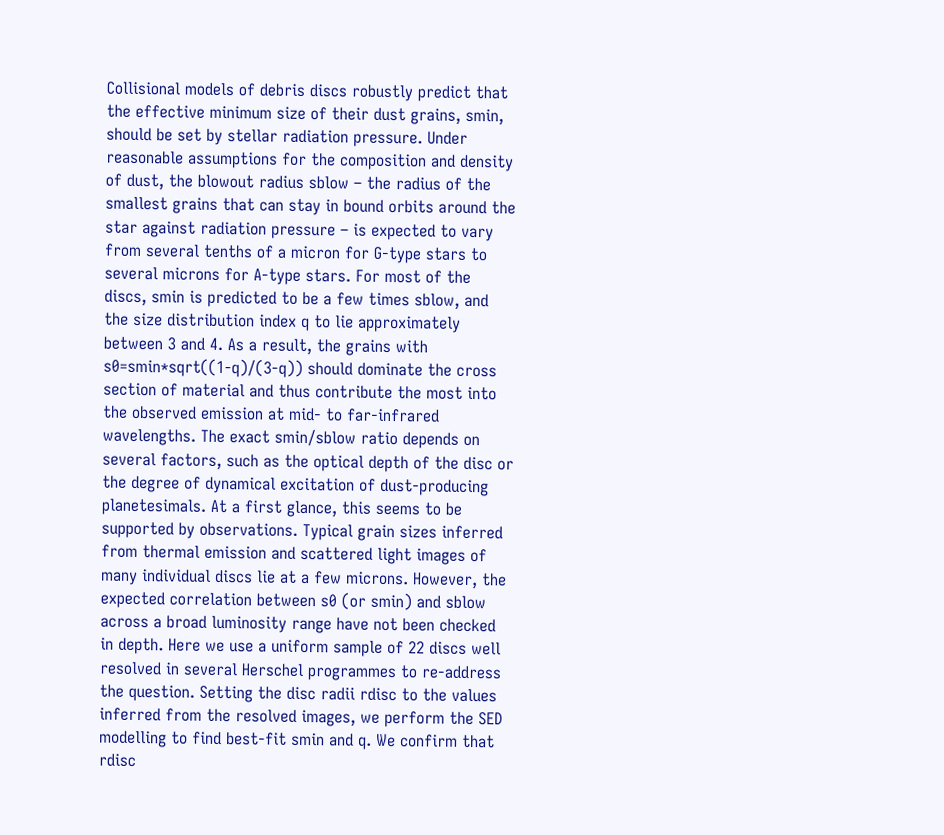Collisional models of debris discs robustly predict that the effective minimum size of their dust grains, smin, should be set by stellar radiation pressure. Under reasonable assumptions for the composition and density of dust, the blowout radius sblow – the radius of the smallest grains that can stay in bound orbits around the star against radiation pressure – is expected to vary from several tenths of a micron for G-type stars to several microns for A-type stars. For most of the discs, smin is predicted to be a few times sblow, and the size distribution index q to lie approximately between 3 and 4. As a result, the grains with s0=smin*sqrt((1-q)/(3-q)) should dominate the cross section of material and thus contribute the most into the observed emission at mid- to far-infrared wavelengths. The exact smin/sblow ratio depends on several factors, such as the optical depth of the disc or the degree of dynamical excitation of dust-producing planetesimals. At a first glance, this seems to be supported by observations. Typical grain sizes inferred from thermal emission and scattered light images of many individual discs lie at a few microns. However, the expected correlation between s0 (or smin) and sblow across a broad luminosity range have not been checked in depth. Here we use a uniform sample of 22 discs well resolved in several Herschel programmes to re-address the question. Setting the disc radii rdisc to the values inferred from the resolved images, we perform the SED modelling to find best-fit smin and q. We confirm that rdisc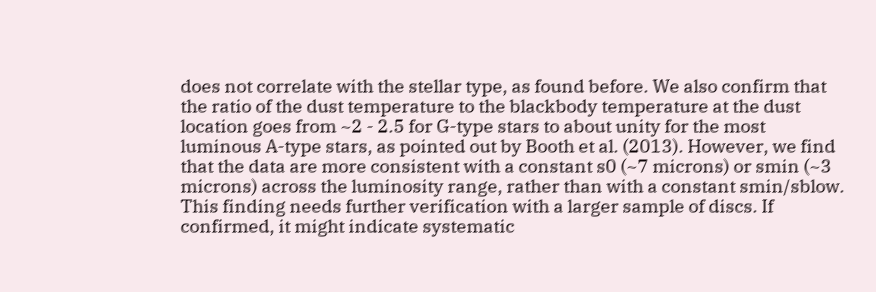does not correlate with the stellar type, as found before. We also confirm that the ratio of the dust temperature to the blackbody temperature at the dust location goes from ~2 - 2.5 for G-type stars to about unity for the most luminous A-type stars, as pointed out by Booth et al. (2013). However, we find that the data are more consistent with a constant s0 (~7 microns) or smin (~3 microns) across the luminosity range, rather than with a constant smin/sblow. This finding needs further verification with a larger sample of discs. If confirmed, it might indicate systematic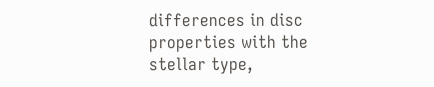differences in disc properties with the stellar type,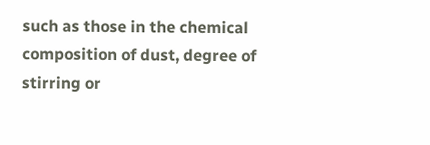such as those in the chemical composition of dust, degree of stirring or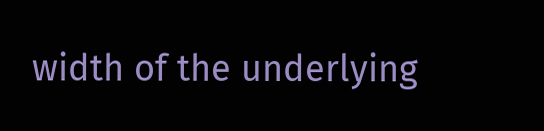width of the underlying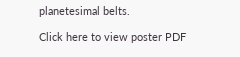planetesimal belts.

Click here to view poster PDF